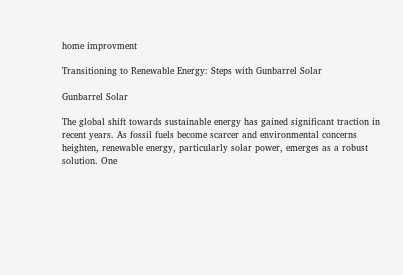home improvment

Transitioning to Renewable Energy: Steps with Gunbarrel Solar

Gunbarrel Solar

The global shift towards sustainable energy has gained significant traction in recent years. As fossil fuels become scarcer and environmental concerns heighten, renewable energy, particularly solar power, emerges as a robust solution. One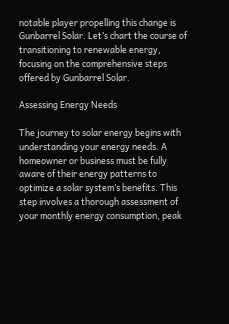notable player propelling this change is Gunbarrel Solar. Let’s chart the course of transitioning to renewable energy, focusing on the comprehensive steps offered by Gunbarrel Solar.

Assessing Energy Needs

The journey to solar energy begins with understanding your energy needs. A homeowner or business must be fully aware of their energy patterns to optimize a solar system’s benefits. This step involves a thorough assessment of your monthly energy consumption, peak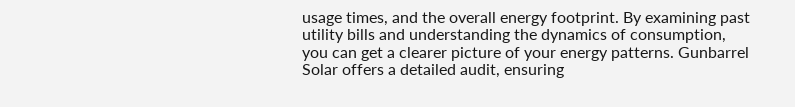usage times, and the overall energy footprint. By examining past utility bills and understanding the dynamics of consumption, you can get a clearer picture of your energy patterns. Gunbarrel Solar offers a detailed audit, ensuring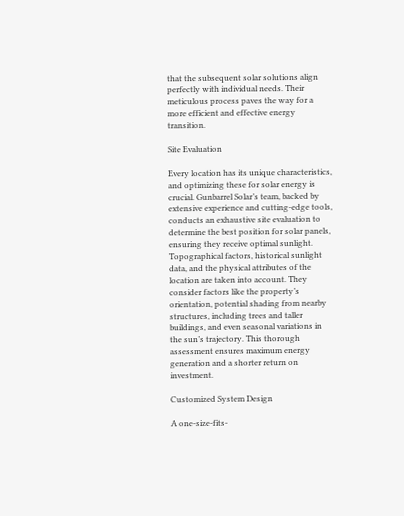that the subsequent solar solutions align perfectly with individual needs. Their meticulous process paves the way for a more efficient and effective energy transition.

Site Evaluation

Every location has its unique characteristics, and optimizing these for solar energy is crucial. Gunbarrel Solar’s team, backed by extensive experience and cutting-edge tools, conducts an exhaustive site evaluation to determine the best position for solar panels, ensuring they receive optimal sunlight. Topographical factors, historical sunlight data, and the physical attributes of the location are taken into account. They consider factors like the property’s orientation, potential shading from nearby structures, including trees and taller buildings, and even seasonal variations in the sun’s trajectory. This thorough assessment ensures maximum energy generation and a shorter return on investment.

Customized System Design

A one-size-fits-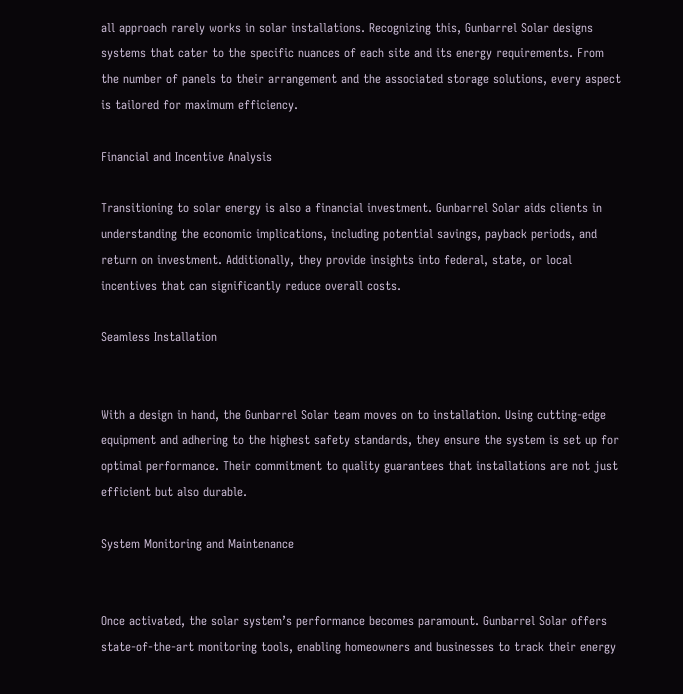all approach rarely works in solar installations. Recognizing this, Gunbarrel Solar designs systems that cater to the specific nuances of each site and its energy requirements. From the number of panels to their arrangement and the associated storage solutions, every aspect is tailored for maximum efficiency.

Financial and Incentive Analysis

Transitioning to solar energy is also a financial investment. Gunbarrel Solar aids clients in understanding the economic implications, including potential savings, payback periods, and return on investment. Additionally, they provide insights into federal, state, or local incentives that can significantly reduce overall costs.

Seamless Installation


With a design in hand, the Gunbarrel Solar team moves on to installation. Using cutting-edge equipment and adhering to the highest safety standards, they ensure the system is set up for optimal performance. Their commitment to quality guarantees that installations are not just efficient but also durable.

System Monitoring and Maintenance


Once activated, the solar system’s performance becomes paramount. Gunbarrel Solar offers state-of-the-art monitoring tools, enabling homeowners and businesses to track their energy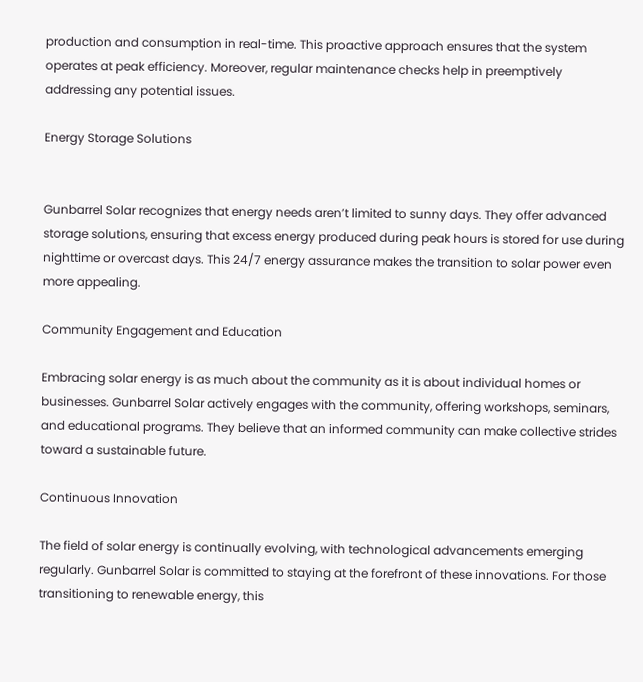production and consumption in real-time. This proactive approach ensures that the system operates at peak efficiency. Moreover, regular maintenance checks help in preemptively addressing any potential issues.

Energy Storage Solutions


Gunbarrel Solar recognizes that energy needs aren’t limited to sunny days. They offer advanced storage solutions, ensuring that excess energy produced during peak hours is stored for use during nighttime or overcast days. This 24/7 energy assurance makes the transition to solar power even more appealing.

Community Engagement and Education

Embracing solar energy is as much about the community as it is about individual homes or businesses. Gunbarrel Solar actively engages with the community, offering workshops, seminars, and educational programs. They believe that an informed community can make collective strides toward a sustainable future.

Continuous Innovation

The field of solar energy is continually evolving, with technological advancements emerging regularly. Gunbarrel Solar is committed to staying at the forefront of these innovations. For those transitioning to renewable energy, this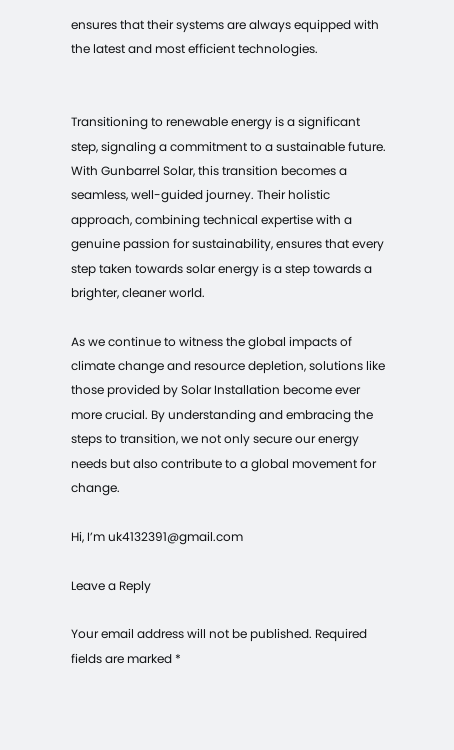ensures that their systems are always equipped with the latest and most efficient technologies.


Transitioning to renewable energy is a significant step, signaling a commitment to a sustainable future. With Gunbarrel Solar, this transition becomes a seamless, well-guided journey. Their holistic approach, combining technical expertise with a genuine passion for sustainability, ensures that every step taken towards solar energy is a step towards a brighter, cleaner world.

As we continue to witness the global impacts of climate change and resource depletion, solutions like those provided by Solar Installation become ever more crucial. By understanding and embracing the steps to transition, we not only secure our energy needs but also contribute to a global movement for change.

Hi, I’m uk4132391@gmail.com

Leave a Reply

Your email address will not be published. Required fields are marked *